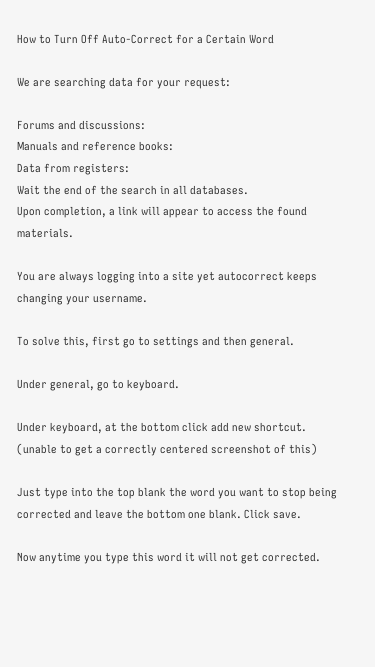How to Turn Off Auto-Correct for a Certain Word

We are searching data for your request:

Forums and discussions:
Manuals and reference books:
Data from registers:
Wait the end of the search in all databases.
Upon completion, a link will appear to access the found materials.

You are always logging into a site yet autocorrect keeps changing your username.

To solve this, first go to settings and then general.

Under general, go to keyboard.

Under keyboard, at the bottom click add new shortcut. (unable to get a correctly centered screenshot of this)

Just type into the top blank the word you want to stop being corrected and leave the bottom one blank. Click save.

Now anytime you type this word it will not get corrected.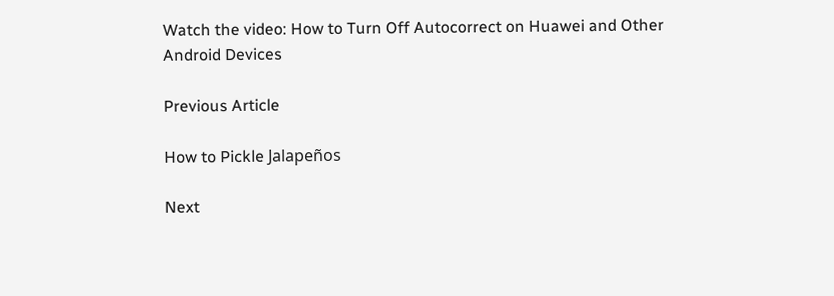Watch the video: How to Turn Off Autocorrect on Huawei and Other Android Devices

Previous Article

How to Pickle Jalapeños

Next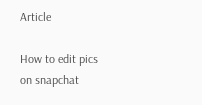Article

How to edit pics on snapchat